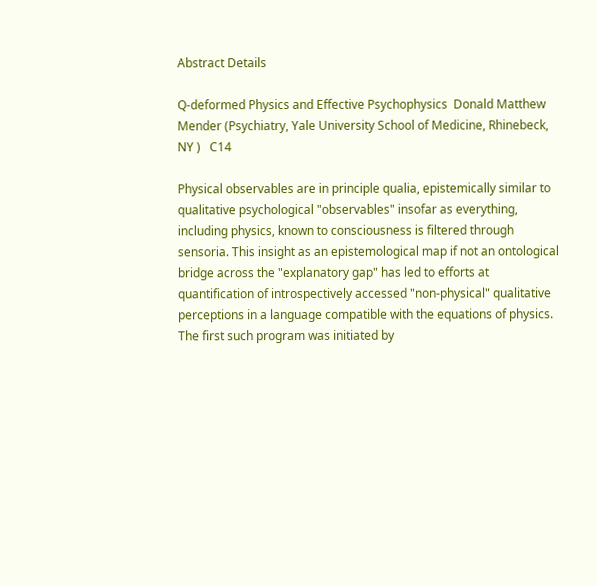Abstract Details

Q-deformed Physics and Effective Psychophysics  Donald Matthew Mender (Psychiatry, Yale University School of Medicine, Rhinebeck, NY )   C14

Physical observables are in principle qualia, epistemically similar to qualitative psychological "observables" insofar as everything, including physics, known to consciousness is filtered through sensoria. This insight as an epistemological map if not an ontological bridge across the "explanatory gap" has led to efforts at quantification of introspectively accessed "non-physical" qualitative perceptions in a language compatible with the equations of physics. The first such program was initiated by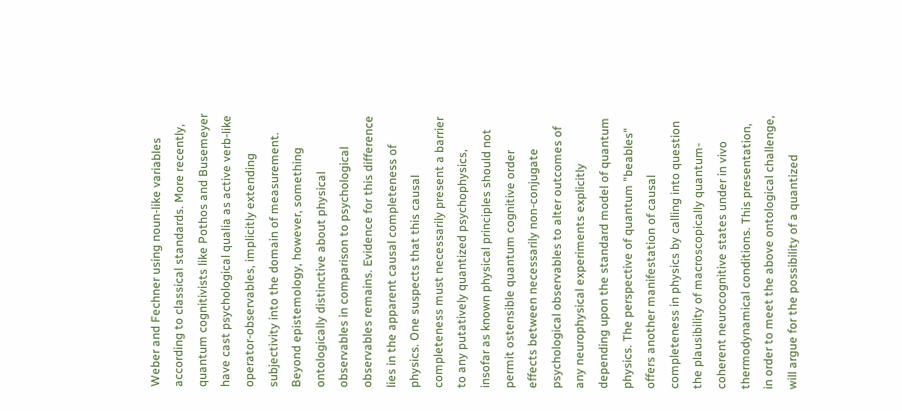Weber and Fechner using noun-like variables according to classical standards. More recently, quantum cognitivists like Pothos and Busemeyer have cast psychological qualia as active verb-like operator-observables, implicitly extending subjectivity into the domain of measurement. Beyond epistemology, however, something ontologically distinctive about physical observables in comparison to psychological observables remains. Evidence for this difference lies in the apparent causal completeness of physics. One suspects that this causal completeness must necessarily present a barrier to any putatively quantized psychophysics, insofar as known physical principles should not permit ostensible quantum cognitive order effects between necessarily non-conjugate psychological observables to alter outcomes of any neurophysical experiments explicitly depending upon the standard model of quantum physics. The perspective of quantum "beables" offers another manifestation of causal completeness in physics by calling into question the plausibility of macroscopically quantum-coherent neurocognitive states under in vivo thermodynamical conditions. This presentation, in order to meet the above ontological challenge, will argue for the possibility of a quantized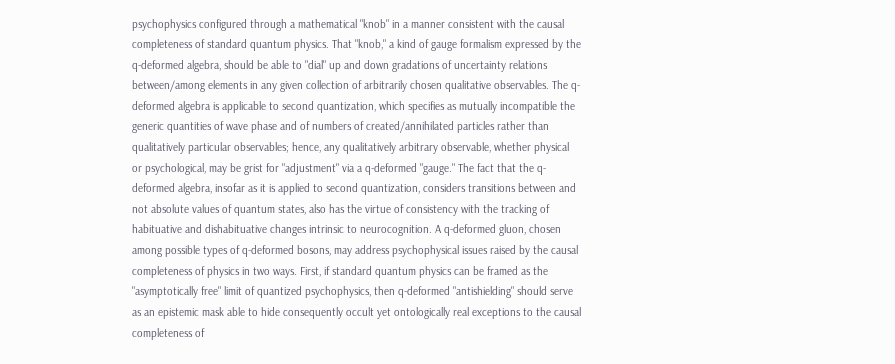psychophysics configured through a mathematical "knob" in a manner consistent with the causal completeness of standard quantum physics. That "knob," a kind of gauge formalism expressed by the q-deformed algebra, should be able to "dial" up and down gradations of uncertainty relations between/among elements in any given collection of arbitrarily chosen qualitative observables. The q-deformed algebra is applicable to second quantization, which specifies as mutually incompatible the generic quantities of wave phase and of numbers of created/annihilated particles rather than qualitatively particular observables; hence, any qualitatively arbitrary observable, whether physical or psychological, may be grist for "adjustment" via a q-deformed "gauge." The fact that the q-deformed algebra, insofar as it is applied to second quantization, considers transitions between and not absolute values of quantum states, also has the virtue of consistency with the tracking of habituative and dishabituative changes intrinsic to neurocognition. A q-deformed gluon, chosen among possible types of q-deformed bosons, may address psychophysical issues raised by the causal completeness of physics in two ways. First, if standard quantum physics can be framed as the "asymptotically free" limit of quantized psychophysics, then q-deformed "antishielding" should serve as an epistemic mask able to hide consequently occult yet ontologically real exceptions to the causal completeness of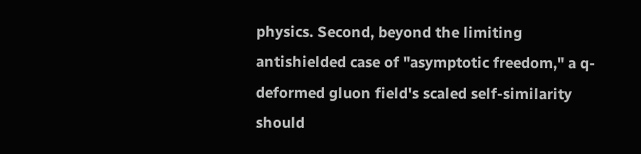physics. Second, beyond the limiting antishielded case of "asymptotic freedom," a q-deformed gluon field's scaled self-similarity should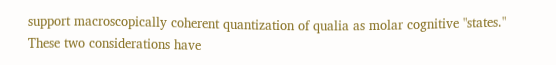support macroscopically coherent quantization of qualia as molar cognitive "states." These two considerations have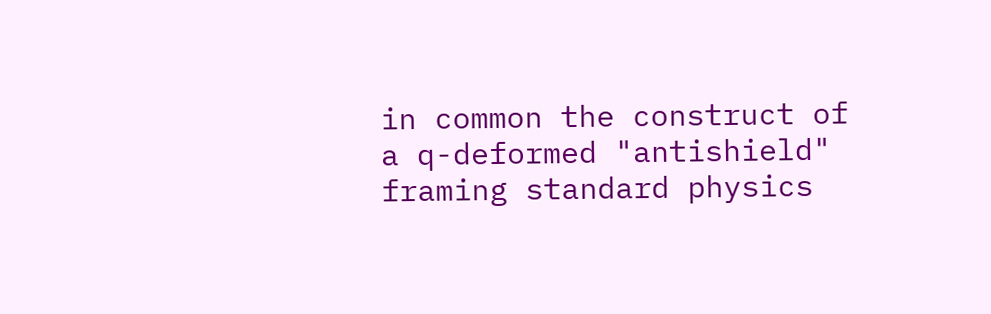in common the construct of a q-deformed "antishield" framing standard physics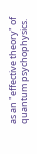as an "effective theory" of quantum psychophysics.